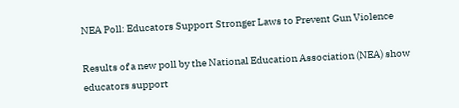NEA Poll: Educators Support Stronger Laws to Prevent Gun Violence

Results of a new poll by the National Education Association (NEA) show educators support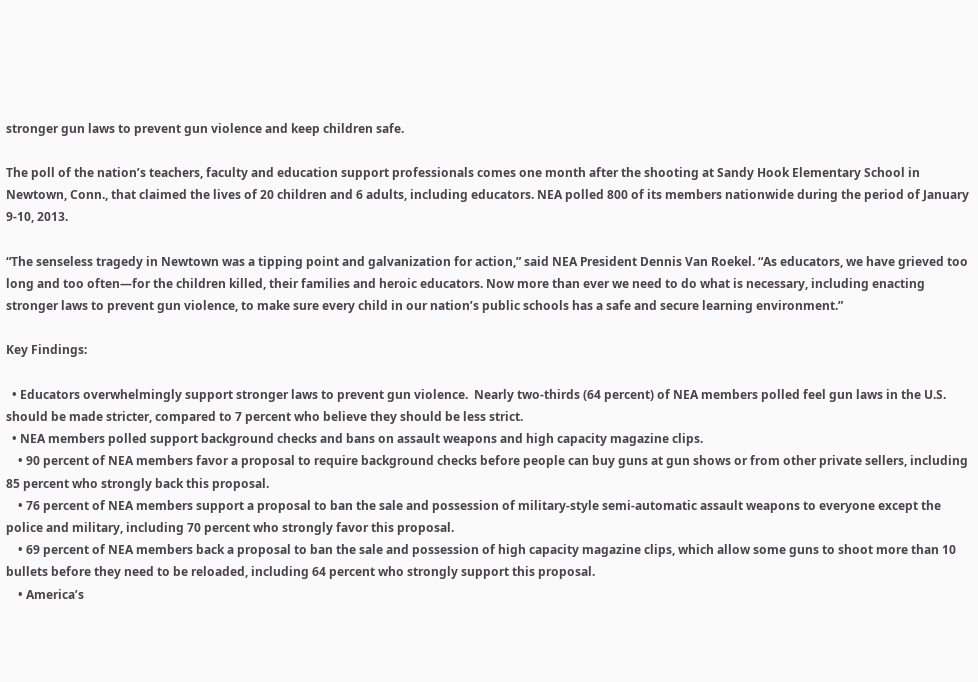stronger gun laws to prevent gun violence and keep children safe.

The poll of the nation’s teachers, faculty and education support professionals comes one month after the shooting at Sandy Hook Elementary School in Newtown, Conn., that claimed the lives of 20 children and 6 adults, including educators. NEA polled 800 of its members nationwide during the period of January 9-10, 2013.

“The senseless tragedy in Newtown was a tipping point and galvanization for action,” said NEA President Dennis Van Roekel. “As educators, we have grieved too long and too often—for the children killed, their families and heroic educators. Now more than ever we need to do what is necessary, including enacting stronger laws to prevent gun violence, to make sure every child in our nation’s public schools has a safe and secure learning environment.”

Key Findings:

  • Educators overwhelmingly support stronger laws to prevent gun violence.  Nearly two-thirds (64 percent) of NEA members polled feel gun laws in the U.S. should be made stricter, compared to 7 percent who believe they should be less strict.
  • NEA members polled support background checks and bans on assault weapons and high capacity magazine clips.
    • 90 percent of NEA members favor a proposal to require background checks before people can buy guns at gun shows or from other private sellers, including 85 percent who strongly back this proposal.
    • 76 percent of NEA members support a proposal to ban the sale and possession of military-style semi-automatic assault weapons to everyone except the police and military, including 70 percent who strongly favor this proposal.
    • 69 percent of NEA members back a proposal to ban the sale and possession of high capacity magazine clips, which allow some guns to shoot more than 10 bullets before they need to be reloaded, including 64 percent who strongly support this proposal.
    • America’s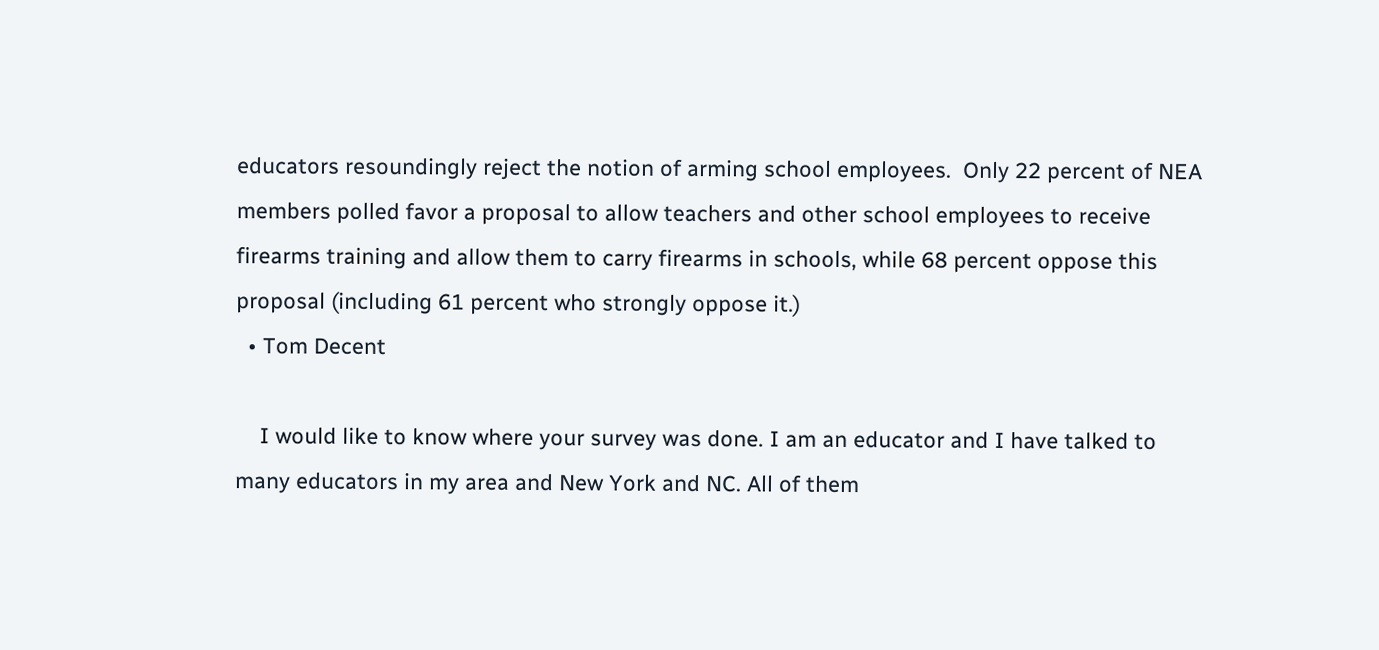educators resoundingly reject the notion of arming school employees.  Only 22 percent of NEA members polled favor a proposal to allow teachers and other school employees to receive firearms training and allow them to carry firearms in schools, while 68 percent oppose this proposal (including 61 percent who strongly oppose it.)
  • Tom Decent

    I would like to know where your survey was done. I am an educator and I have talked to many educators in my area and New York and NC. All of them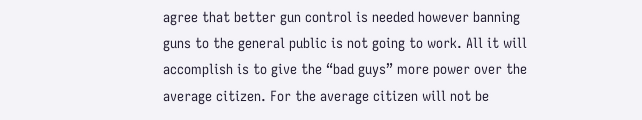agree that better gun control is needed however banning guns to the general public is not going to work. All it will accomplish is to give the “bad guys” more power over the average citizen. For the average citizen will not be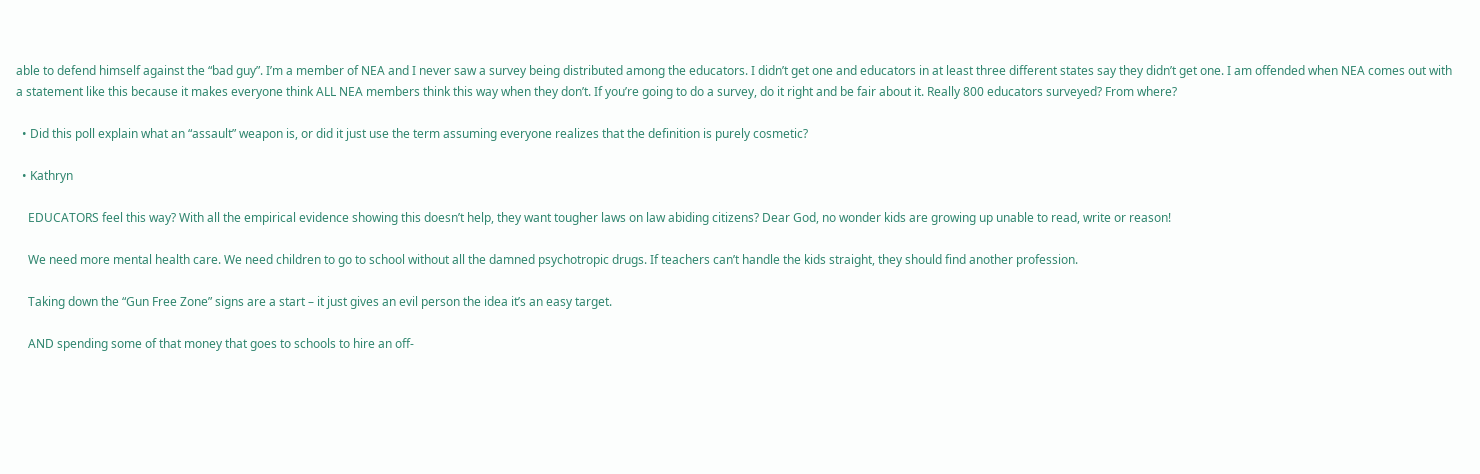able to defend himself against the “bad guy”. I’m a member of NEA and I never saw a survey being distributed among the educators. I didn’t get one and educators in at least three different states say they didn’t get one. I am offended when NEA comes out with a statement like this because it makes everyone think ALL NEA members think this way when they don’t. If you’re going to do a survey, do it right and be fair about it. Really 800 educators surveyed? From where?

  • Did this poll explain what an “assault” weapon is, or did it just use the term assuming everyone realizes that the definition is purely cosmetic?

  • Kathryn

    EDUCATORS feel this way? With all the empirical evidence showing this doesn’t help, they want tougher laws on law abiding citizens? Dear God, no wonder kids are growing up unable to read, write or reason!

    We need more mental health care. We need children to go to school without all the damned psychotropic drugs. If teachers can’t handle the kids straight, they should find another profession.

    Taking down the “Gun Free Zone” signs are a start – it just gives an evil person the idea it’s an easy target.

    AND spending some of that money that goes to schools to hire an off-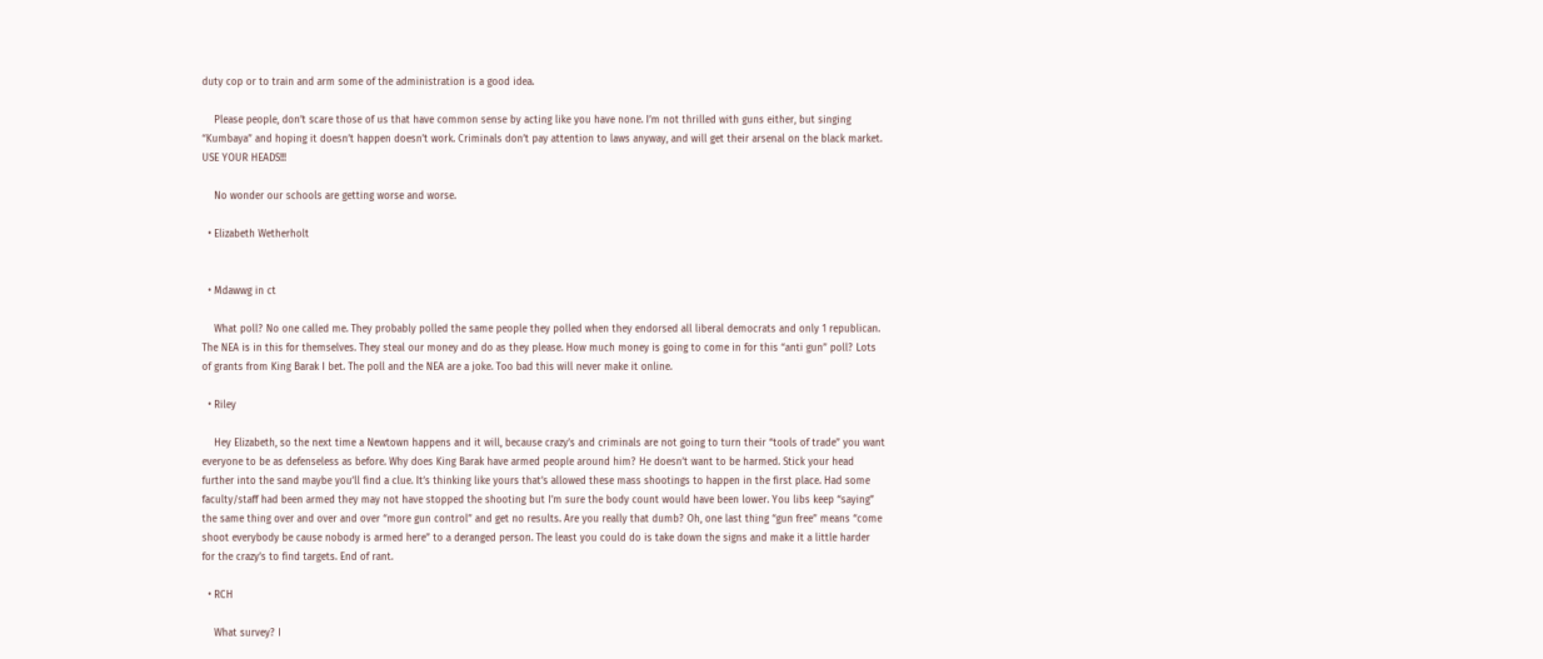duty cop or to train and arm some of the administration is a good idea.

    Please people, don’t scare those of us that have common sense by acting like you have none. I’m not thrilled with guns either, but singing “Kumbaya” and hoping it doesn’t happen doesn’t work. Criminals don’t pay attention to laws anyway, and will get their arsenal on the black market. USE YOUR HEADS!!!

    No wonder our schools are getting worse and worse.

  • Elizabeth Wetherholt


  • Mdawwg in ct

    What poll? No one called me. They probably polled the same people they polled when they endorsed all liberal democrats and only 1 republican. The NEA is in this for themselves. They steal our money and do as they please. How much money is going to come in for this “anti gun” poll? Lots of grants from King Barak I bet. The poll and the NEA are a joke. Too bad this will never make it online.

  • Riley

    Hey Elizabeth, so the next time a Newtown happens and it will, because crazy’s and criminals are not going to turn their “tools of trade” you want everyone to be as defenseless as before. Why does King Barak have armed people around him? He doesn’t want to be harmed. Stick your head further into the sand maybe you’ll find a clue. It’s thinking like yours that’s allowed these mass shootings to happen in the first place. Had some faculty/staff had been armed they may not have stopped the shooting but I’m sure the body count would have been lower. You libs keep “saying” the same thing over and over and over “more gun control” and get no results. Are you really that dumb? Oh, one last thing “gun free” means “come shoot everybody be cause nobody is armed here” to a deranged person. The least you could do is take down the signs and make it a little harder for the crazy’s to find targets. End of rant.

  • RCH

    What survey? I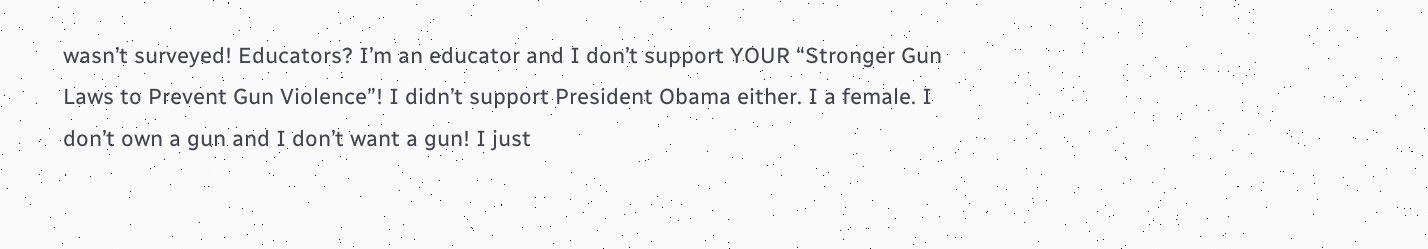wasn’t surveyed! Educators? I’m an educator and I don’t support YOUR “Stronger Gun Laws to Prevent Gun Violence”! I didn’t support President Obama either. I a female. I don’t own a gun and I don’t want a gun! I just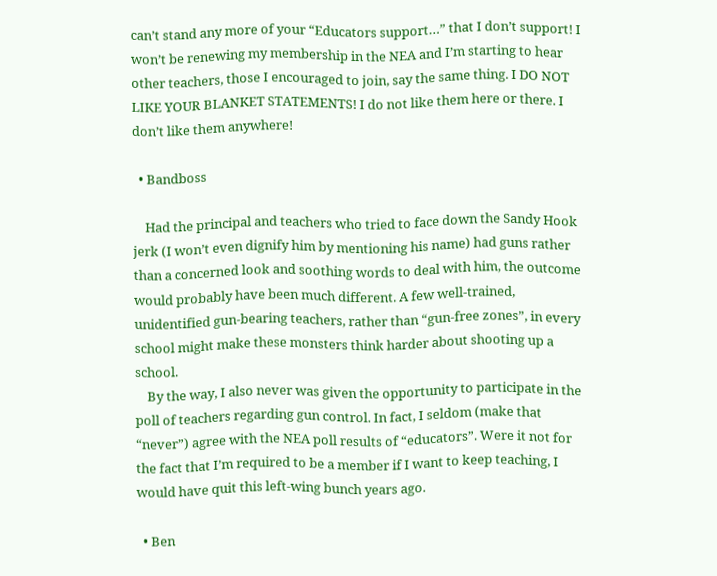can’t stand any more of your “Educators support…” that I don’t support! I won’t be renewing my membership in the NEA and I’m starting to hear other teachers, those I encouraged to join, say the same thing. I DO NOT LIKE YOUR BLANKET STATEMENTS! I do not like them here or there. I don’t like them anywhere!

  • Bandboss

    Had the principal and teachers who tried to face down the Sandy Hook jerk (I won’t even dignify him by mentioning his name) had guns rather than a concerned look and soothing words to deal with him, the outcome would probably have been much different. A few well-trained, unidentified gun-bearing teachers, rather than “gun-free zones”, in every school might make these monsters think harder about shooting up a school.
    By the way, I also never was given the opportunity to participate in the poll of teachers regarding gun control. In fact, I seldom (make that “never”) agree with the NEA poll results of “educators”. Were it not for the fact that I’m required to be a member if I want to keep teaching, I would have quit this left-wing bunch years ago.

  • Ben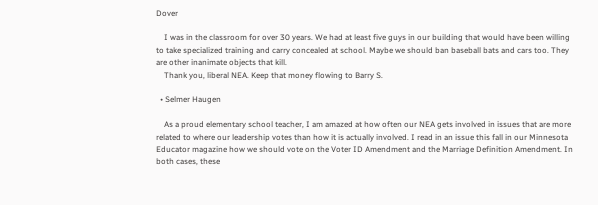Dover

    I was in the classroom for over 30 years. We had at least five guys in our building that would have been willing to take specialized training and carry concealed at school. Maybe we should ban baseball bats and cars too. They are other inanimate objects that kill.
    Thank you, liberal NEA. Keep that money flowing to Barry S.

  • Selmer Haugen

    As a proud elementary school teacher, I am amazed at how often our NEA gets involved in issues that are more related to where our leadership votes than how it is actually involved. I read in an issue this fall in our Minnesota Educator magazine how we should vote on the Voter ID Amendment and the Marriage Definition Amendment. In both cases, these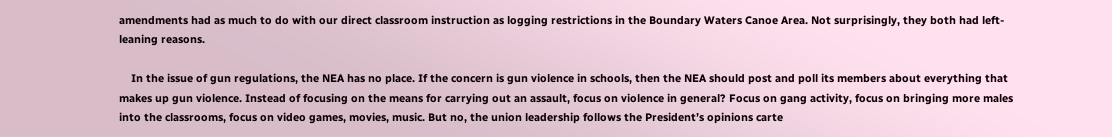amendments had as much to do with our direct classroom instruction as logging restrictions in the Boundary Waters Canoe Area. Not surprisingly, they both had left-leaning reasons.

    In the issue of gun regulations, the NEA has no place. If the concern is gun violence in schools, then the NEA should post and poll its members about everything that makes up gun violence. Instead of focusing on the means for carrying out an assault, focus on violence in general? Focus on gang activity, focus on bringing more males into the classrooms, focus on video games, movies, music. But no, the union leadership follows the President’s opinions carte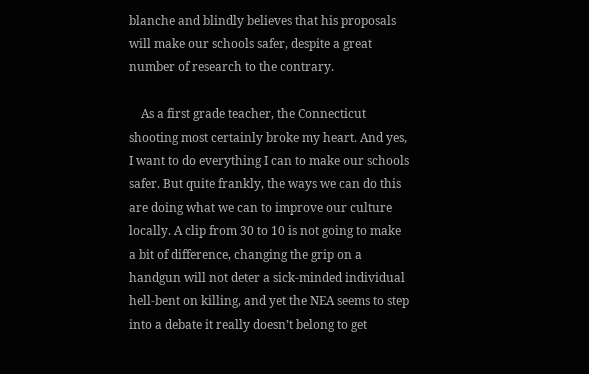blanche and blindly believes that his proposals will make our schools safer, despite a great number of research to the contrary.

    As a first grade teacher, the Connecticut shooting most certainly broke my heart. And yes, I want to do everything I can to make our schools safer. But quite frankly, the ways we can do this are doing what we can to improve our culture locally. A clip from 30 to 10 is not going to make a bit of difference, changing the grip on a handgun will not deter a sick-minded individual hell-bent on killing, and yet the NEA seems to step into a debate it really doesn’t belong to get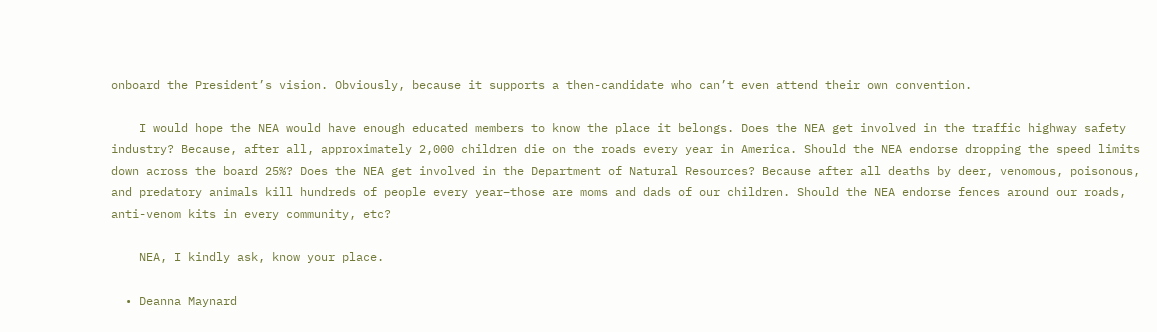onboard the President’s vision. Obviously, because it supports a then-candidate who can’t even attend their own convention.

    I would hope the NEA would have enough educated members to know the place it belongs. Does the NEA get involved in the traffic highway safety industry? Because, after all, approximately 2,000 children die on the roads every year in America. Should the NEA endorse dropping the speed limits down across the board 25%? Does the NEA get involved in the Department of Natural Resources? Because after all deaths by deer, venomous, poisonous, and predatory animals kill hundreds of people every year–those are moms and dads of our children. Should the NEA endorse fences around our roads, anti-venom kits in every community, etc?

    NEA, I kindly ask, know your place.

  • Deanna Maynard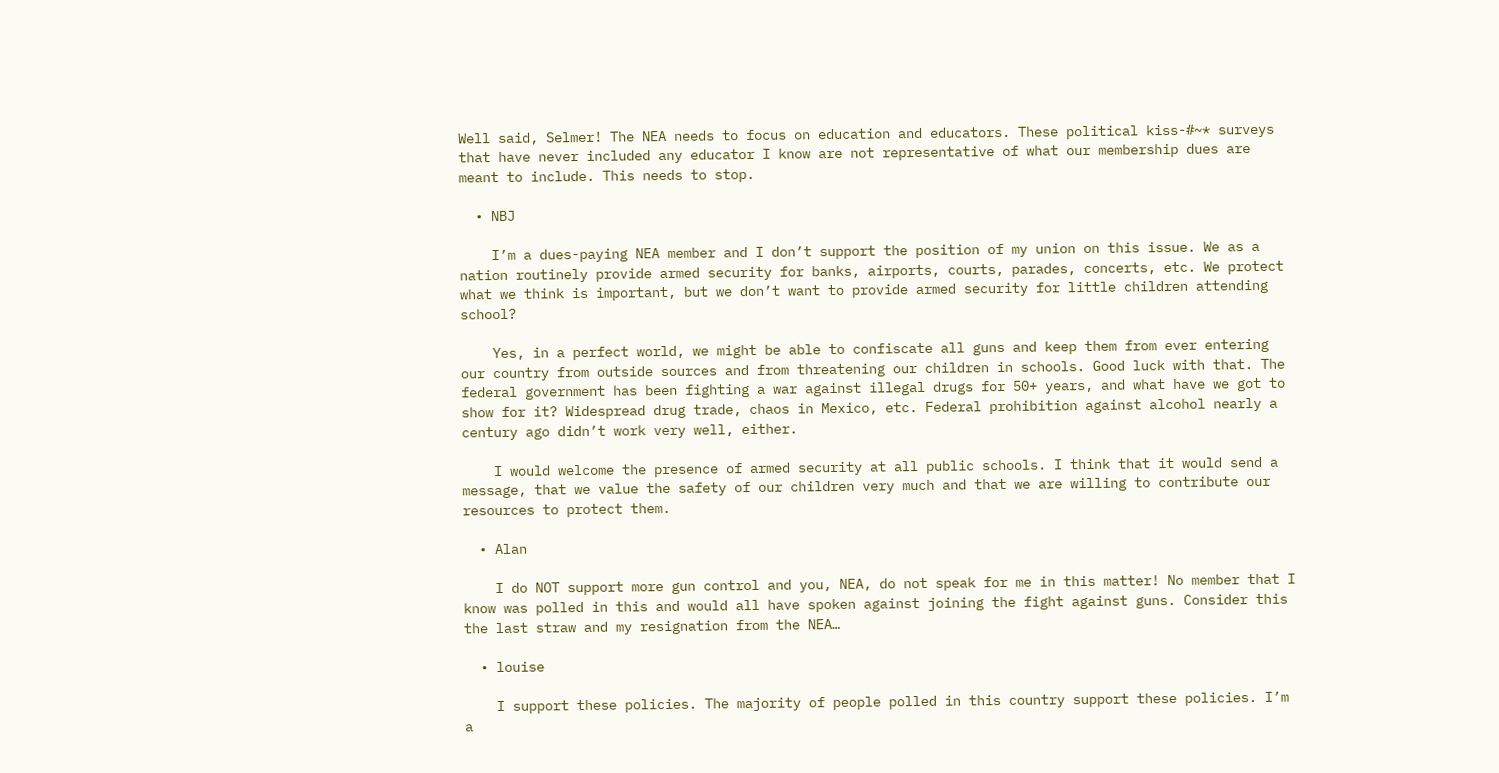Well said, Selmer! The NEA needs to focus on education and educators. These political kiss-#~* surveys that have never included any educator I know are not representative of what our membership dues are meant to include. This needs to stop.

  • NBJ

    I’m a dues-paying NEA member and I don’t support the position of my union on this issue. We as a nation routinely provide armed security for banks, airports, courts, parades, concerts, etc. We protect what we think is important, but we don’t want to provide armed security for little children attending school?

    Yes, in a perfect world, we might be able to confiscate all guns and keep them from ever entering our country from outside sources and from threatening our children in schools. Good luck with that. The federal government has been fighting a war against illegal drugs for 50+ years, and what have we got to show for it? Widespread drug trade, chaos in Mexico, etc. Federal prohibition against alcohol nearly a century ago didn’t work very well, either.

    I would welcome the presence of armed security at all public schools. I think that it would send a message, that we value the safety of our children very much and that we are willing to contribute our resources to protect them.

  • Alan

    I do NOT support more gun control and you, NEA, do not speak for me in this matter! No member that I know was polled in this and would all have spoken against joining the fight against guns. Consider this the last straw and my resignation from the NEA…

  • louise

    I support these policies. The majority of people polled in this country support these policies. I’m a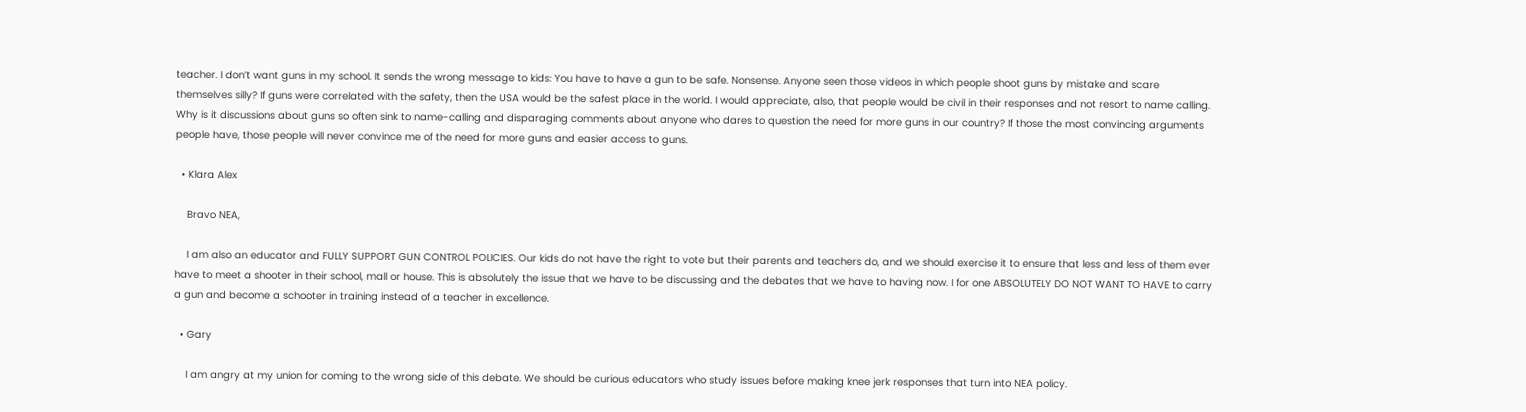teacher. I don’t want guns in my school. It sends the wrong message to kids: You have to have a gun to be safe. Nonsense. Anyone seen those videos in which people shoot guns by mistake and scare themselves silly? If guns were correlated with the safety, then the USA would be the safest place in the world. I would appreciate, also, that people would be civil in their responses and not resort to name calling. Why is it discussions about guns so often sink to name-calling and disparaging comments about anyone who dares to question the need for more guns in our country? If those the most convincing arguments people have, those people will never convince me of the need for more guns and easier access to guns.

  • Klara Alex

    Bravo NEA,

    I am also an educator and FULLY SUPPORT GUN CONTROL POLICIES. Our kids do not have the right to vote but their parents and teachers do, and we should exercise it to ensure that less and less of them ever have to meet a shooter in their school, mall or house. This is absolutely the issue that we have to be discussing and the debates that we have to having now. I for one ABSOLUTELY DO NOT WANT TO HAVE to carry a gun and become a schooter in training instead of a teacher in excellence.

  • Gary

    I am angry at my union for coming to the wrong side of this debate. We should be curious educators who study issues before making knee jerk responses that turn into NEA policy.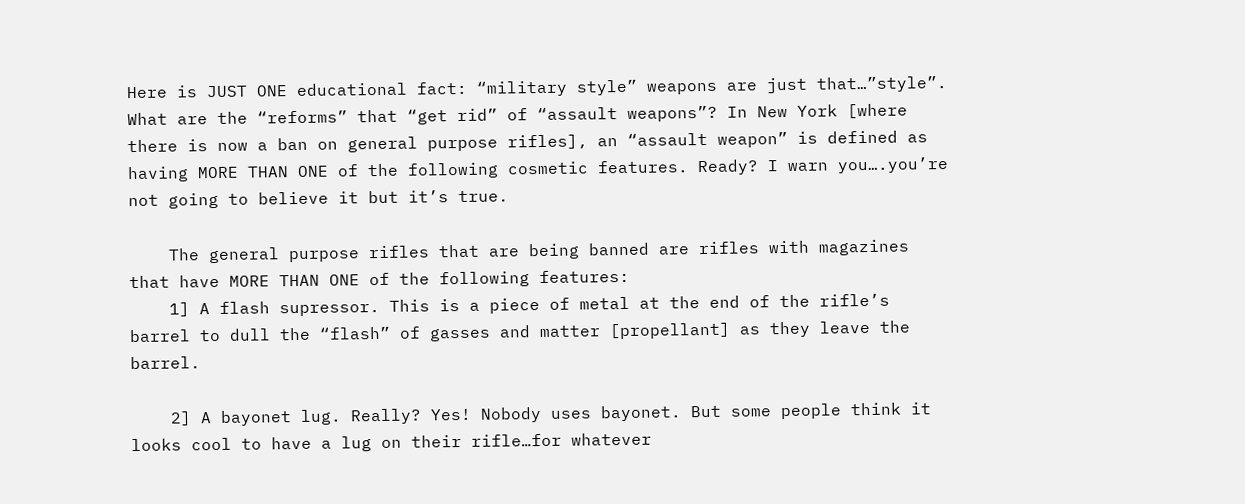Here is JUST ONE educational fact: “military style” weapons are just that…”style”. What are the “reforms” that “get rid” of “assault weapons”? In New York [where there is now a ban on general purpose rifles], an “assault weapon” is defined as having MORE THAN ONE of the following cosmetic features. Ready? I warn you….you’re not going to believe it but it’s true.

    The general purpose rifles that are being banned are rifles with magazines that have MORE THAN ONE of the following features:
    1] A flash supressor. This is a piece of metal at the end of the rifle’s barrel to dull the “flash” of gasses and matter [propellant] as they leave the barrel.

    2] A bayonet lug. Really? Yes! Nobody uses bayonet. But some people think it looks cool to have a lug on their rifle…for whatever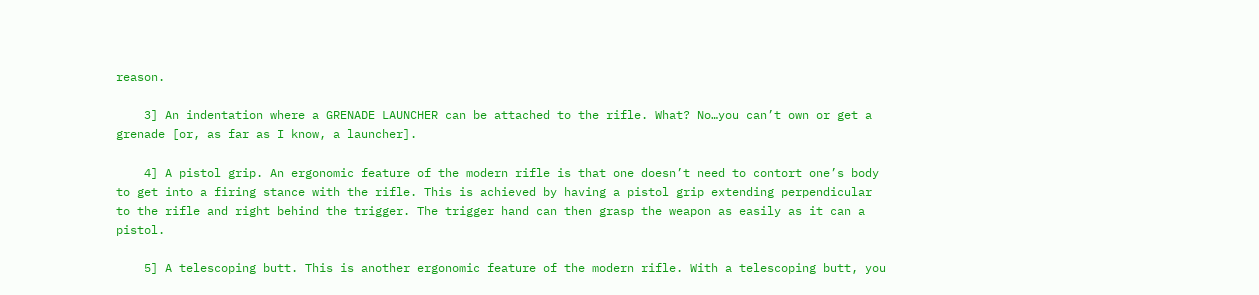reason.

    3] An indentation where a GRENADE LAUNCHER can be attached to the rifle. What? No…you can’t own or get a grenade [or, as far as I know, a launcher].

    4] A pistol grip. An ergonomic feature of the modern rifle is that one doesn’t need to contort one’s body to get into a firing stance with the rifle. This is achieved by having a pistol grip extending perpendicular to the rifle and right behind the trigger. The trigger hand can then grasp the weapon as easily as it can a pistol.

    5] A telescoping butt. This is another ergonomic feature of the modern rifle. With a telescoping butt, you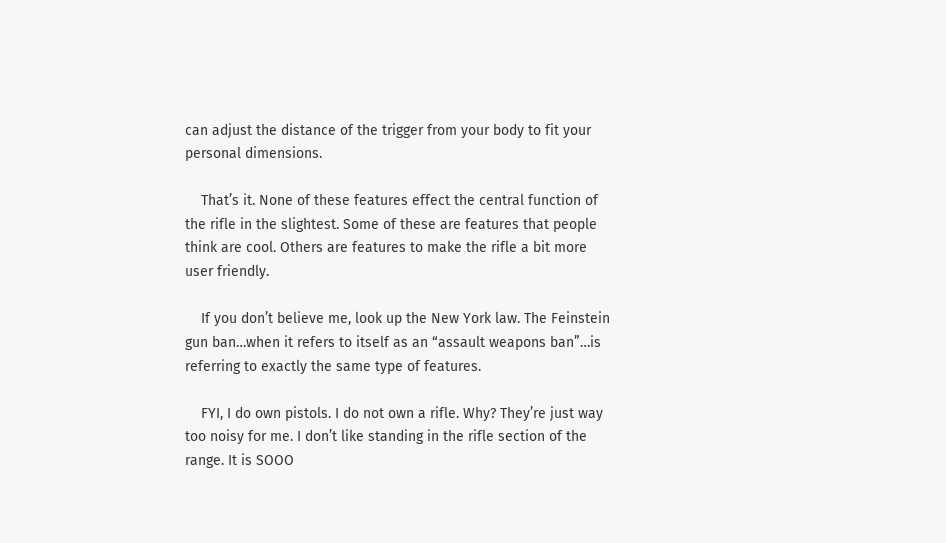can adjust the distance of the trigger from your body to fit your personal dimensions.

    That’s it. None of these features effect the central function of the rifle in the slightest. Some of these are features that people think are cool. Others are features to make the rifle a bit more user friendly.

    If you don’t believe me, look up the New York law. The Feinstein gun ban…when it refers to itself as an “assault weapons ban”…is referring to exactly the same type of features.

    FYI, I do own pistols. I do not own a rifle. Why? They’re just way too noisy for me. I don’t like standing in the rifle section of the range. It is SOOO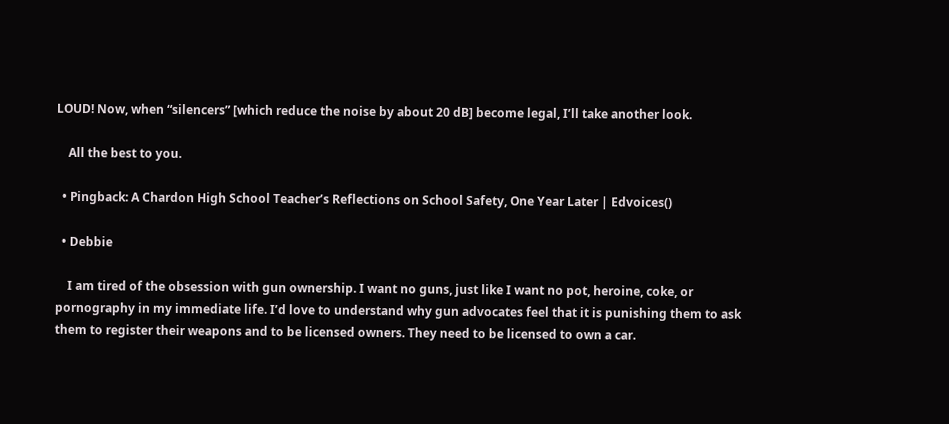LOUD! Now, when “silencers” [which reduce the noise by about 20 dB] become legal, I’ll take another look.

    All the best to you.

  • Pingback: A Chardon High School Teacher’s Reflections on School Safety, One Year Later | Edvoices()

  • Debbie

    I am tired of the obsession with gun ownership. I want no guns, just like I want no pot, heroine, coke, or pornography in my immediate life. I’d love to understand why gun advocates feel that it is punishing them to ask them to register their weapons and to be licensed owners. They need to be licensed to own a car.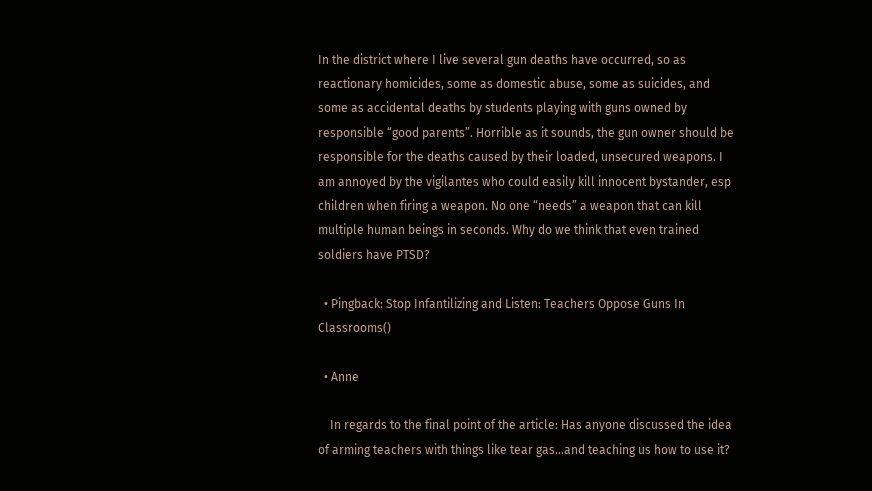In the district where I live several gun deaths have occurred, so as reactionary homicides, some as domestic abuse, some as suicides, and some as accidental deaths by students playing with guns owned by responsible “good parents”. Horrible as it sounds, the gun owner should be responsible for the deaths caused by their loaded, unsecured weapons. I am annoyed by the vigilantes who could easily kill innocent bystander, esp children when firing a weapon. No one “needs” a weapon that can kill multiple human beings in seconds. Why do we think that even trained soldiers have PTSD?

  • Pingback: Stop Infantilizing and Listen: Teachers Oppose Guns In Classrooms()

  • Anne

    In regards to the final point of the article: Has anyone discussed the idea of arming teachers with things like tear gas…and teaching us how to use it?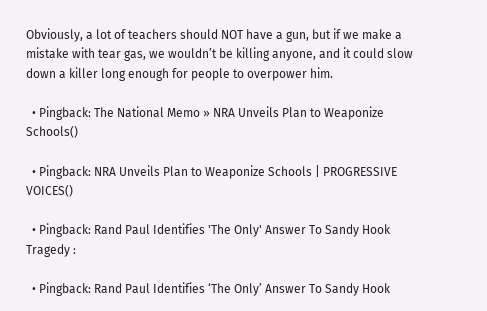Obviously, a lot of teachers should NOT have a gun, but if we make a mistake with tear gas, we wouldn’t be killing anyone, and it could slow down a killer long enough for people to overpower him.

  • Pingback: The National Memo » NRA Unveils Plan to Weaponize Schools()

  • Pingback: NRA Unveils Plan to Weaponize Schools | PROGRESSIVE VOICES()

  • Pingback: Rand Paul Identifies 'The Only' Answer To Sandy Hook Tragedy :

  • Pingback: Rand Paul Identifies ‘The Only’ Answer To Sandy Hook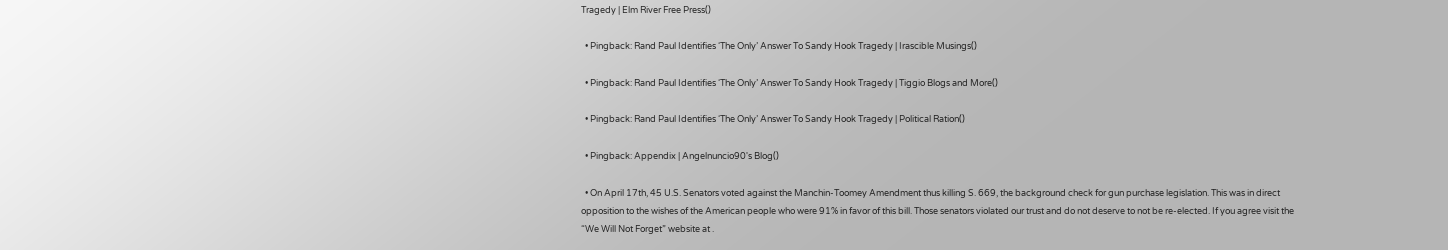Tragedy | Elm River Free Press()

  • Pingback: Rand Paul Identifies ‘The Only’ Answer To Sandy Hook Tragedy | Irascible Musings()

  • Pingback: Rand Paul Identifies ‘The Only’ Answer To Sandy Hook Tragedy | Tiggio Blogs and More()

  • Pingback: Rand Paul Identifies ‘The Only’ Answer To Sandy Hook Tragedy | Political Ration()

  • Pingback: Appendix | Angelnuncio90's Blog()

  • On April 17th, 45 U.S. Senators voted against the Manchin-Toomey Amendment thus killing S. 669, the background check for gun purchase legislation. This was in direct opposition to the wishes of the American people who were 91% in favor of this bill. Those senators violated our trust and do not deserve to not be re-elected. If you agree visit the “We Will Not Forget” website at .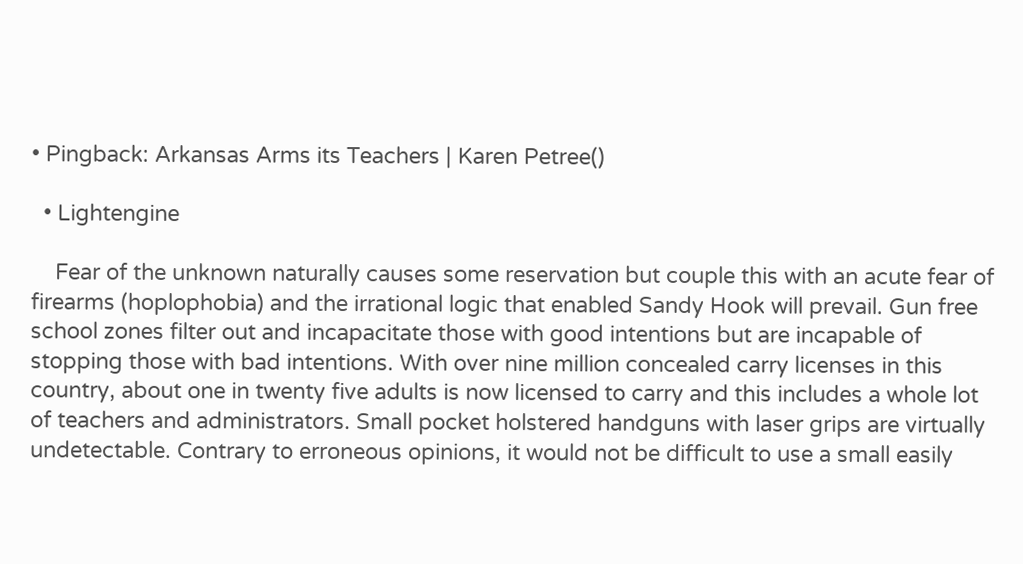• Pingback: Arkansas Arms its Teachers | Karen Petree()

  • Lightengine

    Fear of the unknown naturally causes some reservation but couple this with an acute fear of firearms (hoplophobia) and the irrational logic that enabled Sandy Hook will prevail. Gun free school zones filter out and incapacitate those with good intentions but are incapable of stopping those with bad intentions. With over nine million concealed carry licenses in this country, about one in twenty five adults is now licensed to carry and this includes a whole lot of teachers and administrators. Small pocket holstered handguns with laser grips are virtually undetectable. Contrary to erroneous opinions, it would not be difficult to use a small easily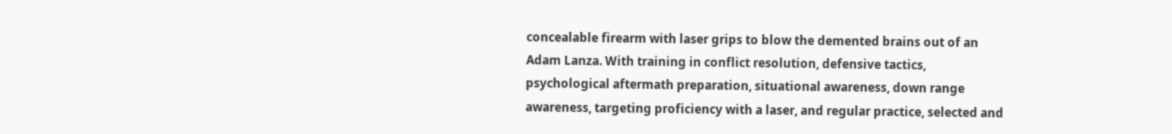concealable firearm with laser grips to blow the demented brains out of an Adam Lanza. With training in conflict resolution, defensive tactics, psychological aftermath preparation, situational awareness, down range awareness, targeting proficiency with a laser, and regular practice, selected and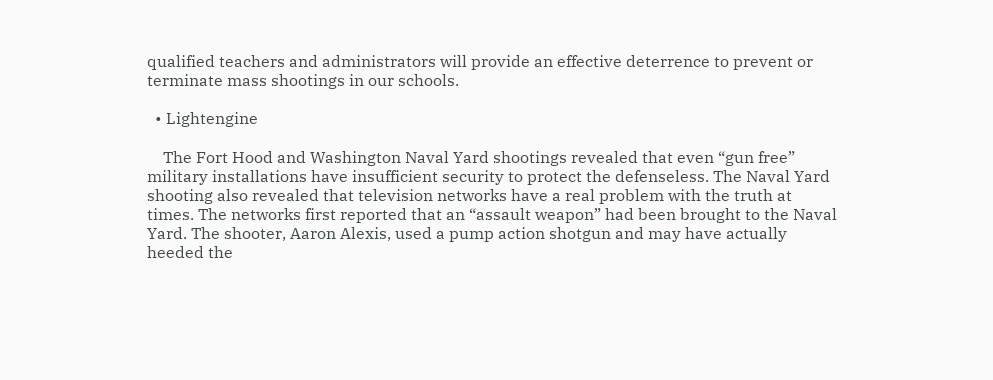qualified teachers and administrators will provide an effective deterrence to prevent or terminate mass shootings in our schools.

  • Lightengine

    The Fort Hood and Washington Naval Yard shootings revealed that even “gun free” military installations have insufficient security to protect the defenseless. The Naval Yard shooting also revealed that television networks have a real problem with the truth at times. The networks first reported that an “assault weapon” had been brought to the Naval Yard. The shooter, Aaron Alexis, used a pump action shotgun and may have actually heeded the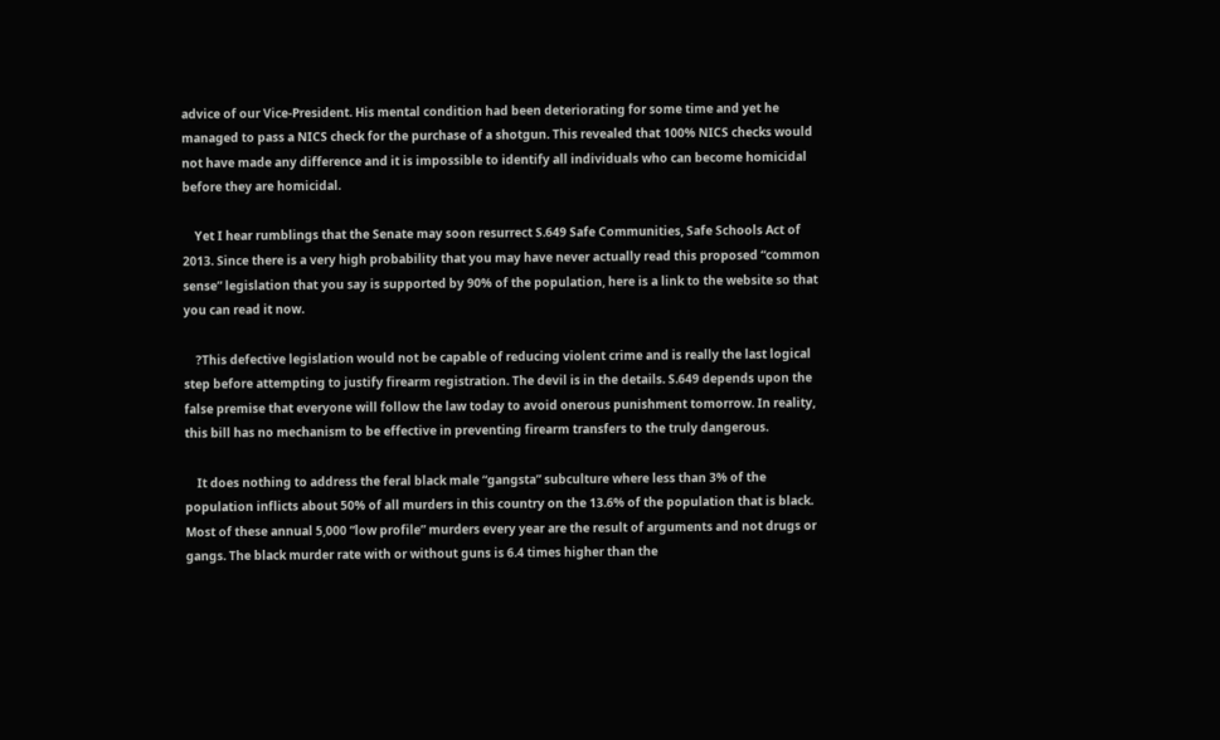advice of our Vice-President. His mental condition had been deteriorating for some time and yet he managed to pass a NICS check for the purchase of a shotgun. This revealed that 100% NICS checks would not have made any difference and it is impossible to identify all individuals who can become homicidal before they are homicidal.

    Yet I hear rumblings that the Senate may soon resurrect S.649 Safe Communities, Safe Schools Act of 2013. Since there is a very high probability that you may have never actually read this proposed “common sense” legislation that you say is supported by 90% of the population, here is a link to the website so that you can read it now.

    ?This defective legislation would not be capable of reducing violent crime and is really the last logical step before attempting to justify firearm registration. The devil is in the details. S.649 depends upon the false premise that everyone will follow the law today to avoid onerous punishment tomorrow. In reality, this bill has no mechanism to be effective in preventing firearm transfers to the truly dangerous.

    It does nothing to address the feral black male “gangsta” subculture where less than 3% of the population inflicts about 50% of all murders in this country on the 13.6% of the population that is black. Most of these annual 5,000 “low profile” murders every year are the result of arguments and not drugs or gangs. The black murder rate with or without guns is 6.4 times higher than the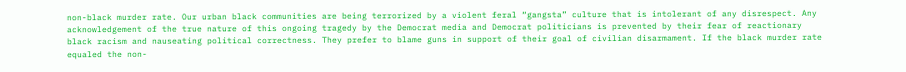non-black murder rate. Our urban black communities are being terrorized by a violent feral “gangsta” culture that is intolerant of any disrespect. Any acknowledgement of the true nature of this ongoing tragedy by the Democrat media and Democrat politicians is prevented by their fear of reactionary black racism and nauseating political correctness. They prefer to blame guns in support of their goal of civilian disarmament. If the black murder rate equaled the non-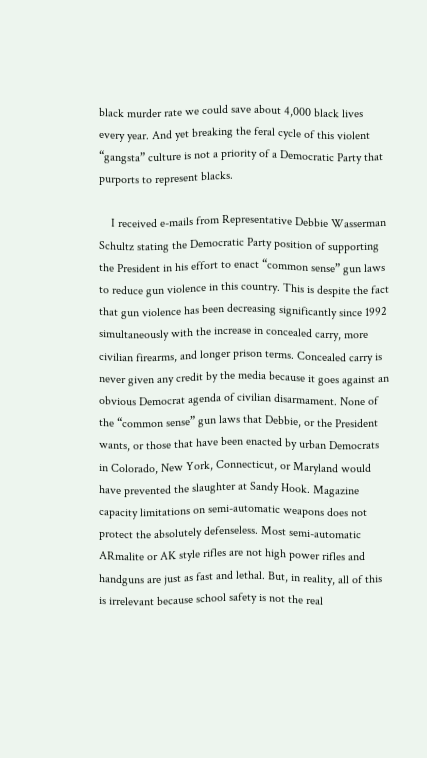black murder rate we could save about 4,000 black lives every year. And yet breaking the feral cycle of this violent “gangsta” culture is not a priority of a Democratic Party that purports to represent blacks.

    I received e-mails from Representative Debbie Wasserman Schultz stating the Democratic Party position of supporting the President in his effort to enact “common sense” gun laws to reduce gun violence in this country. This is despite the fact that gun violence has been decreasing significantly since 1992 simultaneously with the increase in concealed carry, more civilian firearms, and longer prison terms. Concealed carry is never given any credit by the media because it goes against an obvious Democrat agenda of civilian disarmament. None of the “common sense” gun laws that Debbie, or the President wants, or those that have been enacted by urban Democrats in Colorado, New York, Connecticut, or Maryland would have prevented the slaughter at Sandy Hook. Magazine capacity limitations on semi-automatic weapons does not protect the absolutely defenseless. Most semi-automatic ARmalite or AK style rifles are not high power rifles and handguns are just as fast and lethal. But, in reality, all of this is irrelevant because school safety is not the real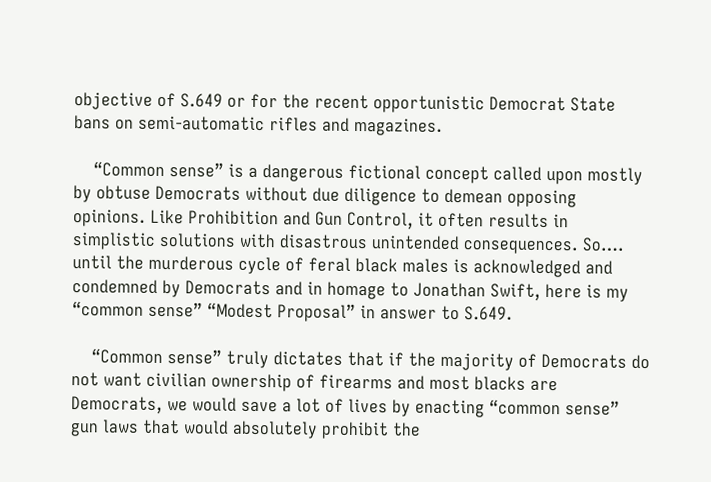objective of S.649 or for the recent opportunistic Democrat State bans on semi-automatic rifles and magazines.

    “Common sense” is a dangerous fictional concept called upon mostly by obtuse Democrats without due diligence to demean opposing opinions. Like Prohibition and Gun Control, it often results in simplistic solutions with disastrous unintended consequences. So…. until the murderous cycle of feral black males is acknowledged and condemned by Democrats and in homage to Jonathan Swift, here is my “common sense” “Modest Proposal” in answer to S.649.

    “Common sense” truly dictates that if the majority of Democrats do not want civilian ownership of firearms and most blacks are Democrats, we would save a lot of lives by enacting “common sense” gun laws that would absolutely prohibit the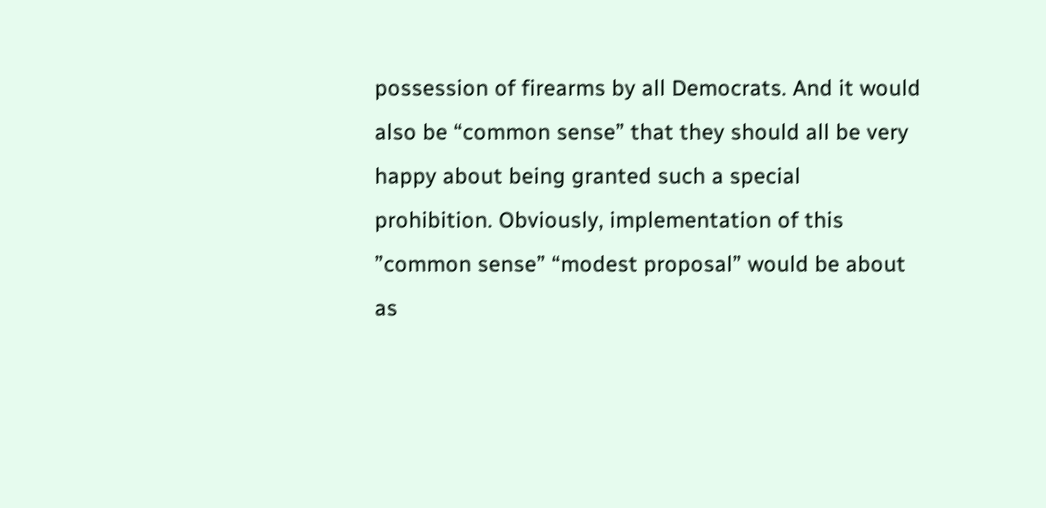possession of firearms by all Democrats. And it would also be “common sense” that they should all be very happy about being granted such a special prohibition. Obviously, implementation of this ”common sense” “modest proposal” would be about as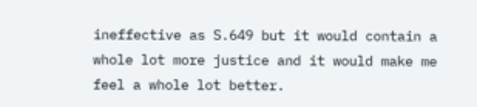ineffective as S.649 but it would contain a whole lot more justice and it would make me feel a whole lot better.